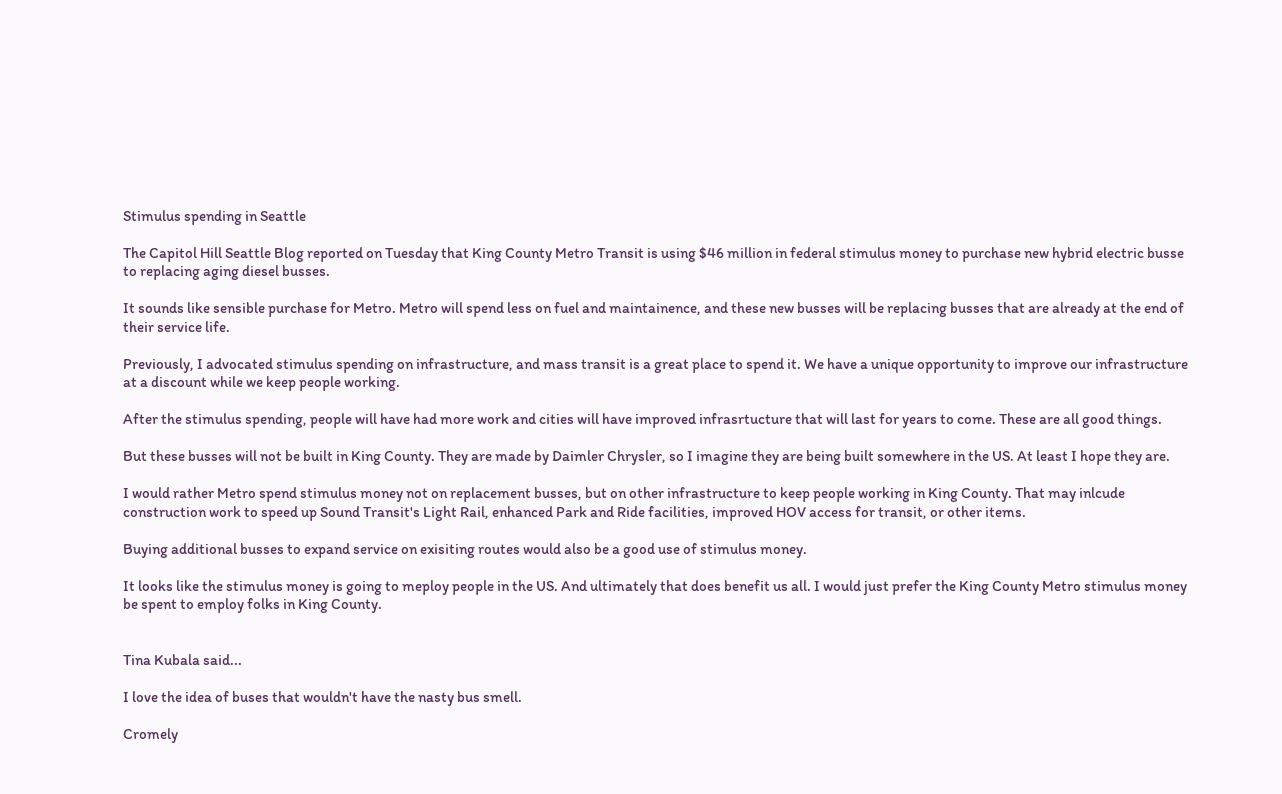Stimulus spending in Seattle

The Capitol Hill Seattle Blog reported on Tuesday that King County Metro Transit is using $46 million in federal stimulus money to purchase new hybrid electric busse to replacing aging diesel busses.

It sounds like sensible purchase for Metro. Metro will spend less on fuel and maintainence, and these new busses will be replacing busses that are already at the end of their service life.

Previously, I advocated stimulus spending on infrastructure, and mass transit is a great place to spend it. We have a unique opportunity to improve our infrastructure at a discount while we keep people working.

After the stimulus spending, people will have had more work and cities will have improved infrasrtucture that will last for years to come. These are all good things.

But these busses will not be built in King County. They are made by Daimler Chrysler, so I imagine they are being built somewhere in the US. At least I hope they are.

I would rather Metro spend stimulus money not on replacement busses, but on other infrastructure to keep people working in King County. That may inlcude construction work to speed up Sound Transit's Light Rail, enhanced Park and Ride facilities, improved HOV access for transit, or other items.

Buying additional busses to expand service on exisiting routes would also be a good use of stimulus money.

It looks like the stimulus money is going to meploy people in the US. And ultimately that does benefit us all. I would just prefer the King County Metro stimulus money be spent to employ folks in King County.


Tina Kubala said...

I love the idea of buses that wouldn't have the nasty bus smell.

Cromely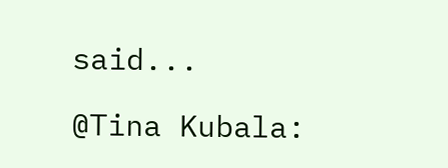said...

@Tina Kubala: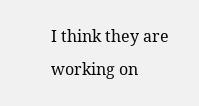I think they are working on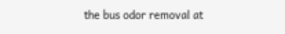the bus odor removal at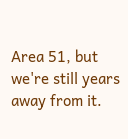Area 51, but we're still years away from it.